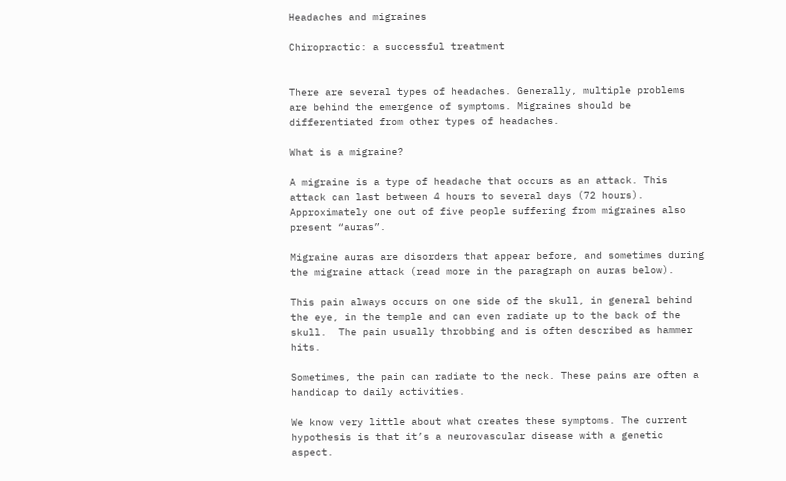Headaches and migraines

Chiropractic: a successful treatment


There are several types of headaches. Generally, multiple problems are behind the emergence of symptoms. Migraines should be differentiated from other types of headaches.

What is a migraine?

A migraine is a type of headache that occurs as an attack. This attack can last between 4 hours to several days (72 hours). Approximately one out of five people suffering from migraines also present “auras”.

Migraine auras are disorders that appear before, and sometimes during the migraine attack (read more in the paragraph on auras below).

This pain always occurs on one side of the skull, in general behind the eye, in the temple and can even radiate up to the back of the skull.  The pain usually throbbing and is often described as hammer hits.

Sometimes, the pain can radiate to the neck. These pains are often a handicap to daily activities.

We know very little about what creates these symptoms. The current hypothesis is that it’s a neurovascular disease with a genetic aspect.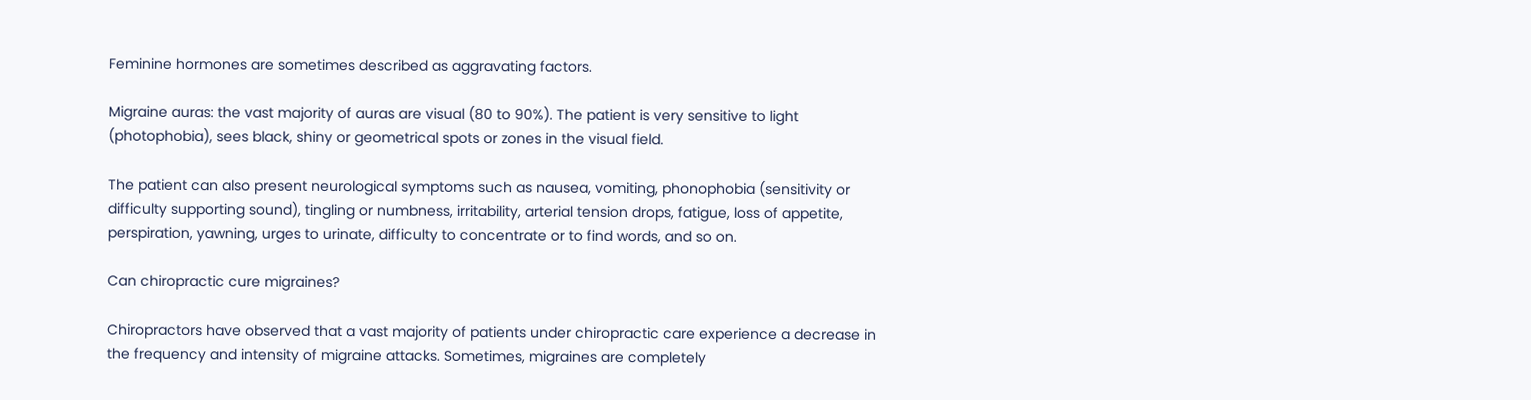Feminine hormones are sometimes described as aggravating factors.

Migraine auras: the vast majority of auras are visual (80 to 90%). The patient is very sensitive to light (photophobia), sees black, shiny or geometrical spots or zones in the visual field.

The patient can also present neurological symptoms such as nausea, vomiting, phonophobia (sensitivity or difficulty supporting sound), tingling or numbness, irritability, arterial tension drops, fatigue, loss of appetite, perspiration, yawning, urges to urinate, difficulty to concentrate or to find words, and so on.

Can chiropractic cure migraines?

Chiropractors have observed that a vast majority of patients under chiropractic care experience a decrease in the frequency and intensity of migraine attacks. Sometimes, migraines are completely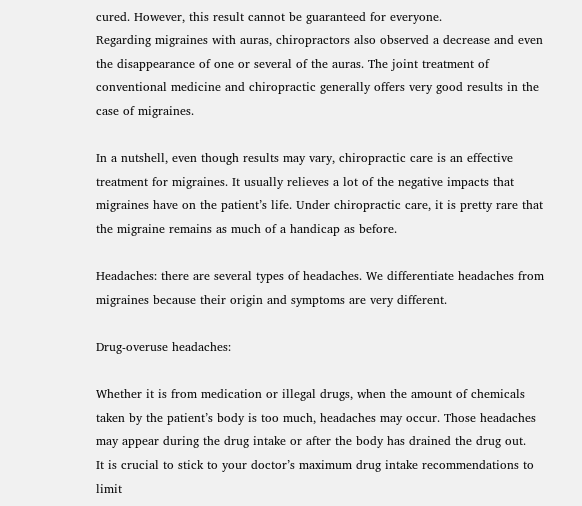cured. However, this result cannot be guaranteed for everyone.
Regarding migraines with auras, chiropractors also observed a decrease and even the disappearance of one or several of the auras. The joint treatment of conventional medicine and chiropractic generally offers very good results in the case of migraines.

In a nutshell, even though results may vary, chiropractic care is an effective treatment for migraines. It usually relieves a lot of the negative impacts that migraines have on the patient’s life. Under chiropractic care, it is pretty rare that the migraine remains as much of a handicap as before.

Headaches: there are several types of headaches. We differentiate headaches from migraines because their origin and symptoms are very different.

Drug-overuse headaches:

Whether it is from medication or illegal drugs, when the amount of chemicals taken by the patient’s body is too much, headaches may occur. Those headaches may appear during the drug intake or after the body has drained the drug out.
It is crucial to stick to your doctor’s maximum drug intake recommendations to limit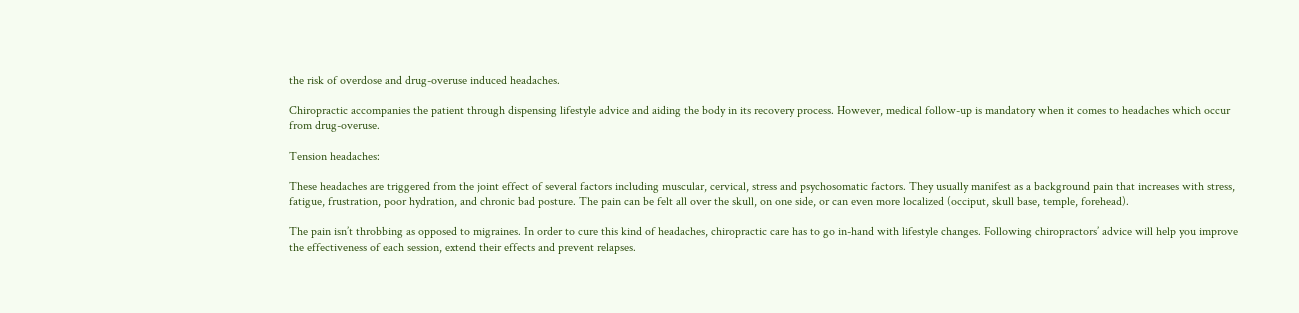the risk of overdose and drug-overuse induced headaches.

Chiropractic accompanies the patient through dispensing lifestyle advice and aiding the body in its recovery process. However, medical follow-up is mandatory when it comes to headaches which occur from drug-overuse.

Tension headaches:

These headaches are triggered from the joint effect of several factors including muscular, cervical, stress and psychosomatic factors. They usually manifest as a background pain that increases with stress, fatigue, frustration, poor hydration, and chronic bad posture. The pain can be felt all over the skull, on one side, or can even more localized (occiput, skull base, temple, forehead).

The pain isn’t throbbing as opposed to migraines. In order to cure this kind of headaches, chiropractic care has to go in-hand with lifestyle changes. Following chiropractors’ advice will help you improve the effectiveness of each session, extend their effects and prevent relapses.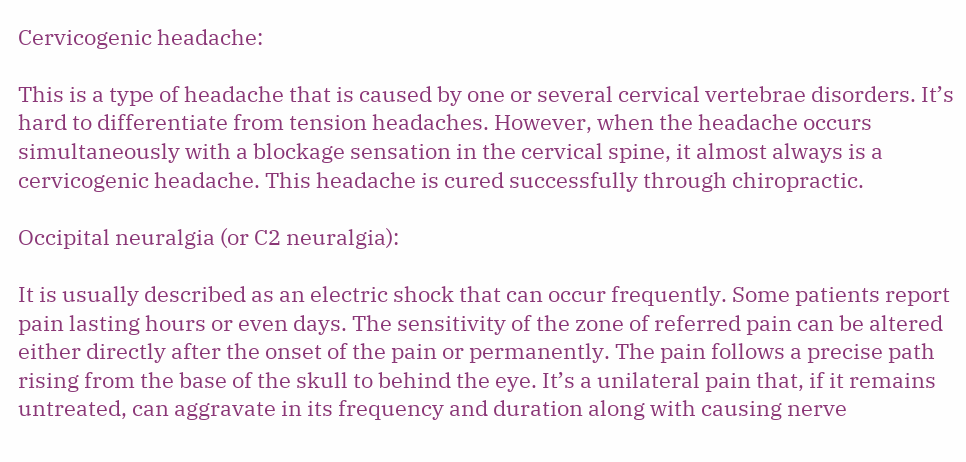Cervicogenic headache:

This is a type of headache that is caused by one or several cervical vertebrae disorders. It’s hard to differentiate from tension headaches. However, when the headache occurs simultaneously with a blockage sensation in the cervical spine, it almost always is a cervicogenic headache. This headache is cured successfully through chiropractic.

Occipital neuralgia (or C2 neuralgia):

It is usually described as an electric shock that can occur frequently. Some patients report pain lasting hours or even days. The sensitivity of the zone of referred pain can be altered either directly after the onset of the pain or permanently. The pain follows a precise path rising from the base of the skull to behind the eye. It’s a unilateral pain that, if it remains untreated, can aggravate in its frequency and duration along with causing nerve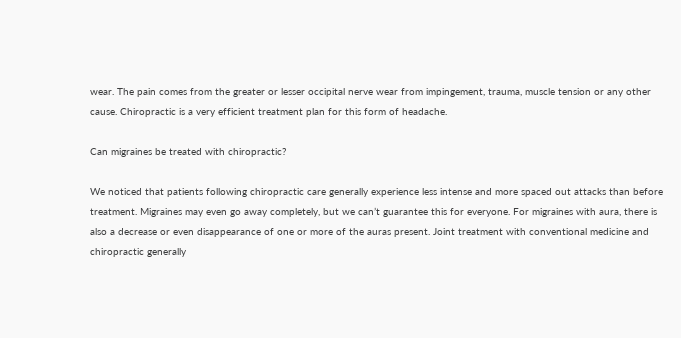wear. The pain comes from the greater or lesser occipital nerve wear from impingement, trauma, muscle tension or any other cause. Chiropractic is a very efficient treatment plan for this form of headache.

Can migraines be treated with chiropractic?

We noticed that patients following chiropractic care generally experience less intense and more spaced out attacks than before treatment. Migraines may even go away completely, but we can’t guarantee this for everyone. For migraines with aura, there is also a decrease or even disappearance of one or more of the auras present. Joint treatment with conventional medicine and chiropractic generally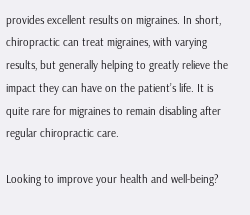provides excellent results on migraines. In short, chiropractic can treat migraines, with varying results, but generally helping to greatly relieve the impact they can have on the patient’s life. It is quite rare for migraines to remain disabling after regular chiropractic care.

Looking to improve your health and well-being?